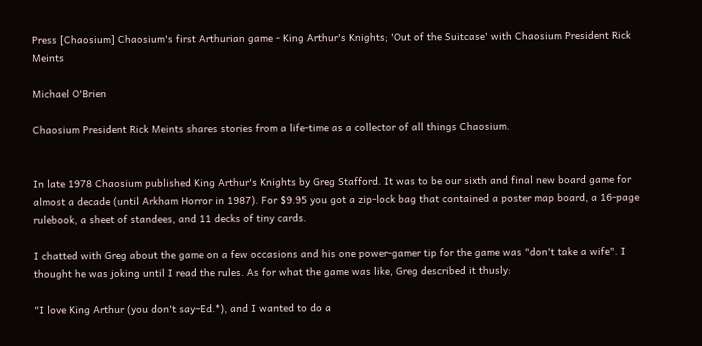Press [Chaosium] Chaosium's first Arthurian game - King Arthur's Knights; 'Out of the Suitcase' with Chaosium President Rick Meints

Michael O'Brien

Chaosium President Rick Meints shares stories from a life-time as a collector of all things Chaosium.


In late 1978 Chaosium published King Arthur's Knights by Greg Stafford. It was to be our sixth and final new board game for almost a decade (until Arkham Horror in 1987). For $9.95 you got a zip-lock bag that contained a poster map board, a 16-page rulebook, a sheet of standees, and 11 decks of tiny cards.

I chatted with Greg about the game on a few occasions and his one power-gamer tip for the game was "don't take a wife". I thought he was joking until I read the rules. As for what the game was like, Greg described it thusly:

"I love King Arthur (you don't say–Ed.*), and I wanted to do a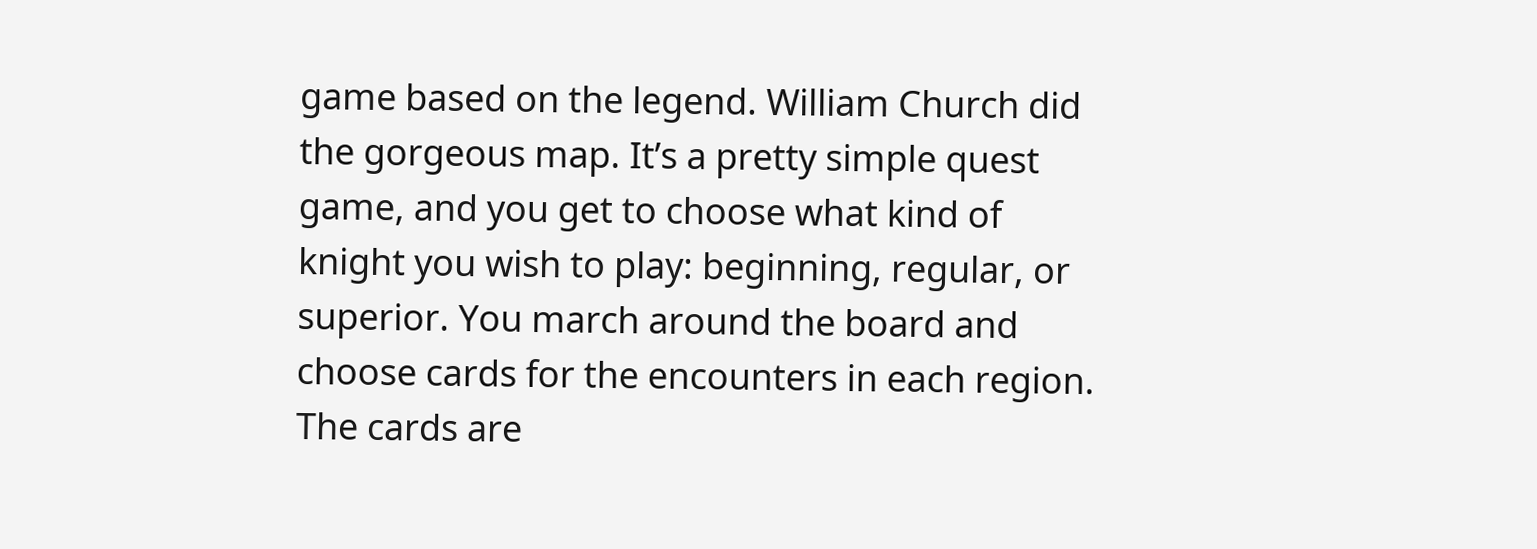game based on the legend. William Church did the gorgeous map. It’s a pretty simple quest game, and you get to choose what kind of knight you wish to play: beginning, regular, or superior. You march around the board and choose cards for the encounters in each region. The cards are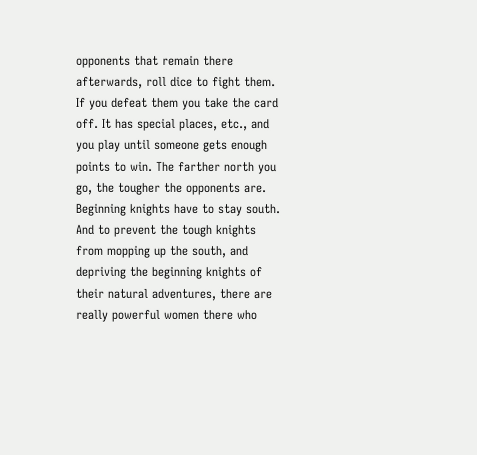opponents that remain there afterwards, roll dice to fight them. If you defeat them you take the card off. It has special places, etc., and you play until someone gets enough points to win. The farther north you go, the tougher the opponents are. Beginning knights have to stay south. And to prevent the tough knights from mopping up the south, and depriving the beginning knights of their natural adventures, there are really powerful women there who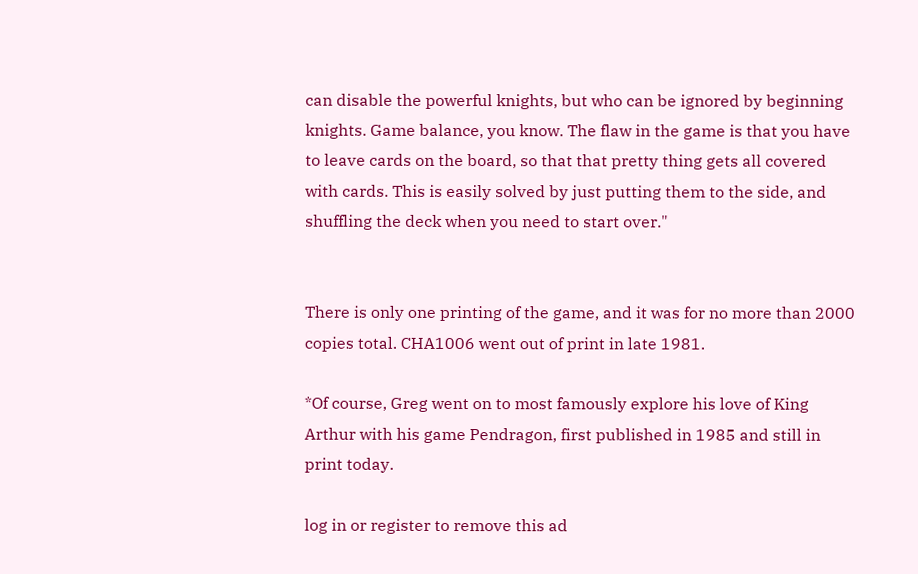can disable the powerful knights, but who can be ignored by beginning knights. Game balance, you know. The flaw in the game is that you have to leave cards on the board, so that that pretty thing gets all covered with cards. This is easily solved by just putting them to the side, and shuffling the deck when you need to start over."


There is only one printing of the game, and it was for no more than 2000 copies total. CHA1006 went out of print in late 1981.

*Of course, Greg went on to most famously explore his love of King Arthur with his game Pendragon, first published in 1985 and still in print today.

log in or register to remove this ad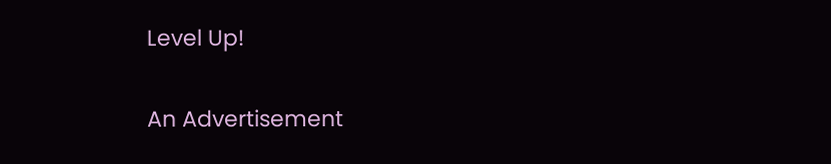Level Up!

An Advertisement